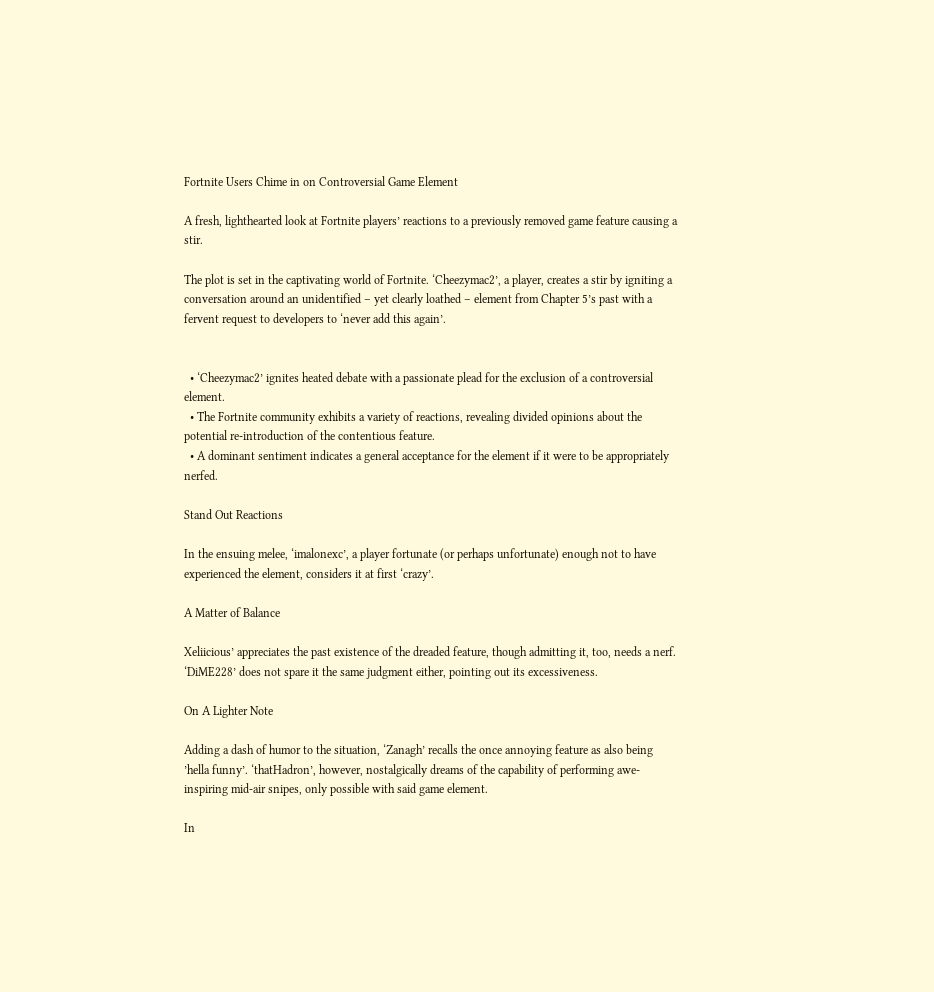Fortnite Users Chime in on Controversial Game Element

A fresh, lighthearted look at Fortnite players’ reactions to a previously removed game feature causing a stir.

The plot is set in the captivating world of Fortnite. ‘Cheezymac2’, a player, creates a stir by igniting a conversation around an unidentified – yet clearly loathed – element from Chapter 5’s past with a fervent request to developers to ‘never add this again’.


  • ‘Cheezymac2’ ignites heated debate with a passionate plead for the exclusion of a controversial element.
  • The Fortnite community exhibits a variety of reactions, revealing divided opinions about the potential re-introduction of the contentious feature.
  • A dominant sentiment indicates a general acceptance for the element if it were to be appropriately nerfed.

Stand Out Reactions

In the ensuing melee, ‘imalonexc’, a player fortunate (or perhaps unfortunate) enough not to have experienced the element, considers it at first ‘crazy’.

A Matter of Balance

Xeliicious’ appreciates the past existence of the dreaded feature, though admitting it, too, needs a nerf. ‘DiME228’ does not spare it the same judgment either, pointing out its excessiveness.

On A Lighter Note

Adding a dash of humor to the situation, ‘Zanagh’ recalls the once annoying feature as also being ’hella funny’. ‘thatHadron’, however, nostalgically dreams of the capability of performing awe-inspiring mid-air snipes, only possible with said game element.

In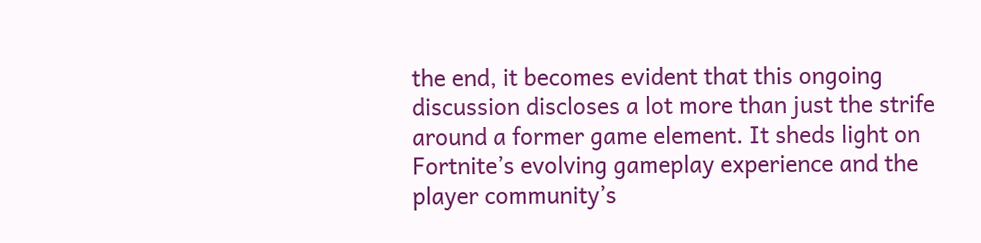the end, it becomes evident that this ongoing discussion discloses a lot more than just the strife around a former game element. It sheds light on Fortnite’s evolving gameplay experience and the player community’s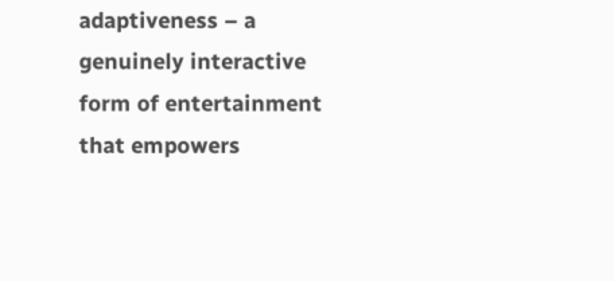adaptiveness – a genuinely interactive form of entertainment that empowers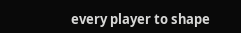every player to shape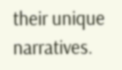their unique narratives.